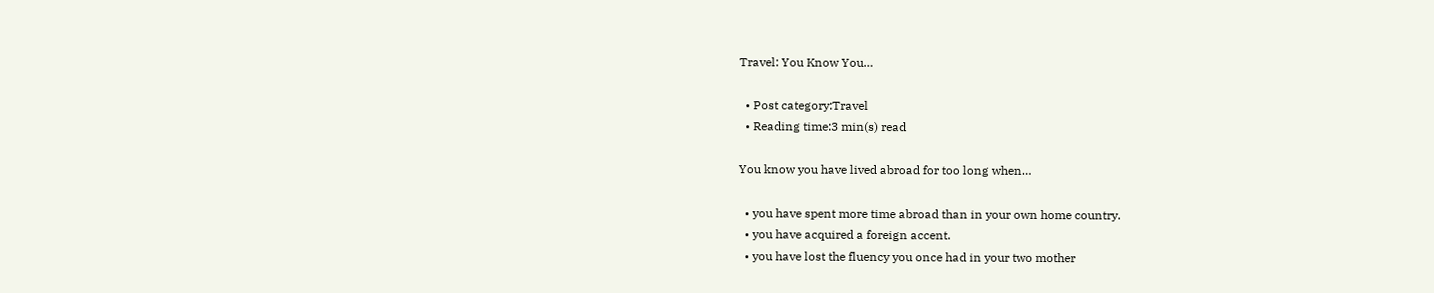Travel: You Know You…

  • Post category:Travel
  • Reading time:3 min(s) read

You know you have lived abroad for too long when…

  • you have spent more time abroad than in your own home country.
  • you have acquired a foreign accent.
  • you have lost the fluency you once had in your two mother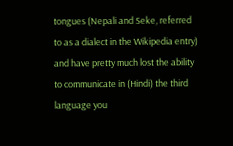tongues (Nepali and Seke, referred to as a dialect in the Wikipedia entry) and have pretty much lost the ability to communicate in (Hindi) the third language you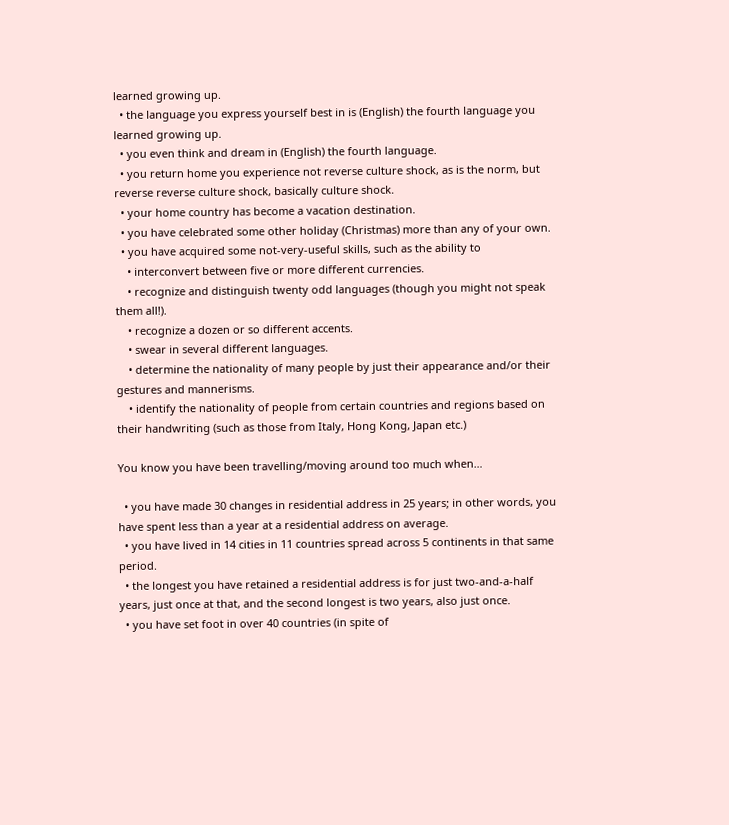learned growing up.
  • the language you express yourself best in is (English) the fourth language you learned growing up.
  • you even think and dream in (English) the fourth language.
  • you return home you experience not reverse culture shock, as is the norm, but reverse reverse culture shock, basically culture shock.
  • your home country has become a vacation destination.
  • you have celebrated some other holiday (Christmas) more than any of your own.
  • you have acquired some not-very-useful skills, such as the ability to
    • interconvert between five or more different currencies.
    • recognize and distinguish twenty odd languages (though you might not speak them all!).
    • recognize a dozen or so different accents.
    • swear in several different languages.
    • determine the nationality of many people by just their appearance and/or their gestures and mannerisms.
    • identify the nationality of people from certain countries and regions based on their handwriting (such as those from Italy, Hong Kong, Japan etc.)

You know you have been travelling/moving around too much when…

  • you have made 30 changes in residential address in 25 years; in other words, you have spent less than a year at a residential address on average.
  • you have lived in 14 cities in 11 countries spread across 5 continents in that same period.
  • the longest you have retained a residential address is for just two-and-a-half years, just once at that, and the second longest is two years, also just once.
  • you have set foot in over 40 countries (in spite of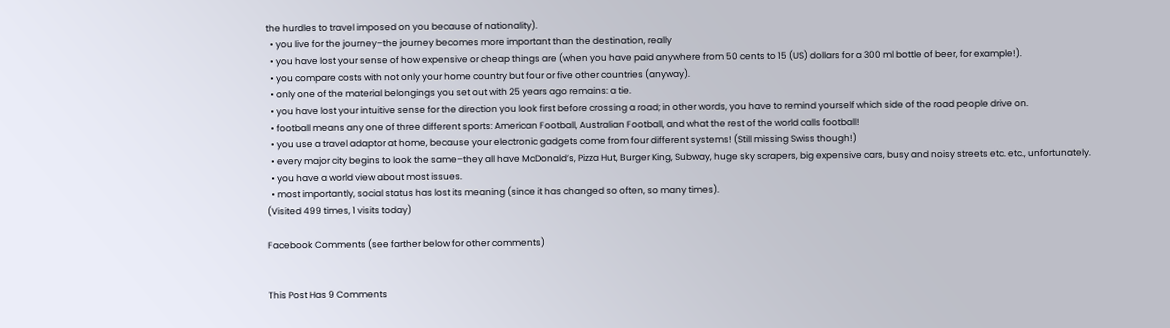the hurdles to travel imposed on you because of nationality).
  • you live for the journey–the journey becomes more important than the destination, really
  • you have lost your sense of how expensive or cheap things are (when you have paid anywhere from 50 cents to 15 (US) dollars for a 300 ml bottle of beer, for example!).
  • you compare costs with not only your home country but four or five other countries (anyway).
  • only one of the material belongings you set out with 25 years ago remains: a tie.
  • you have lost your intuitive sense for the direction you look first before crossing a road; in other words, you have to remind yourself which side of the road people drive on.
  • football means any one of three different sports: American Football, Australian Football, and what the rest of the world calls football!
  • you use a travel adaptor at home, because your electronic gadgets come from four different systems! (Still missing Swiss though!)
  • every major city begins to look the same–they all have McDonald’s, Pizza Hut, Burger King, Subway, huge sky scrapers, big expensive cars, busy and noisy streets etc. etc., unfortunately.
  • you have a world view about most issues.
  • most importantly, social status has lost its meaning (since it has changed so often, so many times).
(Visited 499 times, 1 visits today)

Facebook Comments (see farther below for other comments)


This Post Has 9 Comments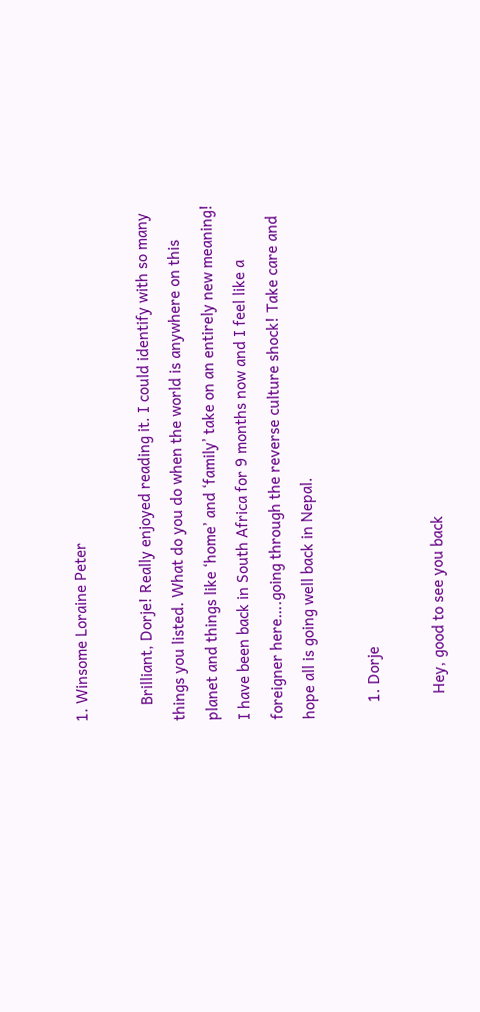1. Winsome Loraine Peter

    Brilliant, Dorje! Really enjoyed reading it. I could identify with so many things you listed. What do you do when the world is anywhere on this planet and things like ‘home’ and ‘family’ take on an entirely new meaning! I have been back in South Africa for 9 months now and I feel like a foreigner here….going through the reverse culture shock! Take care and hope all is going well back in Nepal.

    1. Dorje

      Hey, good to see you back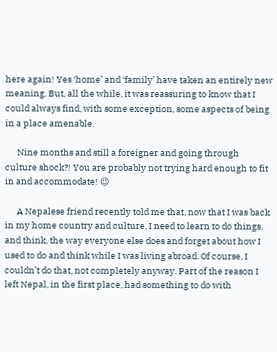here again! Yes ‘home’ and ‘family’ have taken an entirely new meaning. But, all the while, it was reassuring to know that I could always find, with some exception, some aspects of being in a place amenable.

      Nine months and still a foreigner and going through culture shock?! You are probably not trying hard enough to fit in and accommodate! 😉

      A Nepalese friend recently told me that, now that I was back in my home country and culture, I need to learn to do things, and think, the way everyone else does and forget about how I used to do and think while I was living abroad. Of course, I couldn’t do that, not completely anyway. Part of the reason I left Nepal, in the first place, had something to do with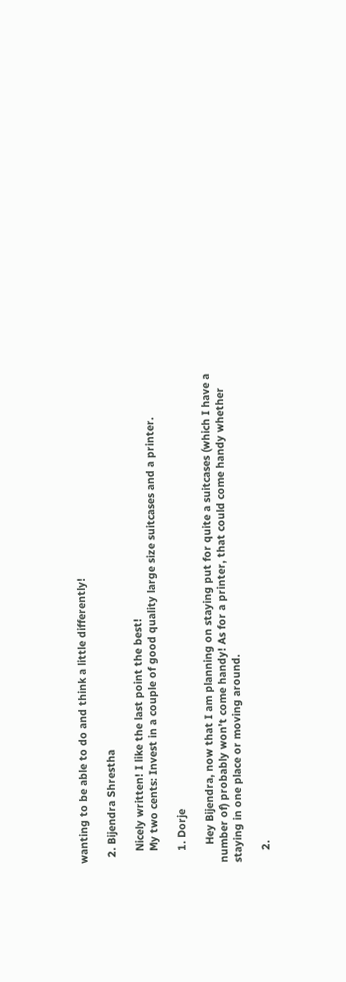wanting to be able to do and think a little differently!

  2. Bijendra Shrestha

    Nicely written! I like the last point the best!
    My two cents: Invest in a couple of good quality large size suitcases and a printer.

    1. Dorje

      Hey Bijendra, now that I am planning on staying put for quite a suitcases (which I have a number of) probably won’t come handy! As for a printer, that could come handy whether staying in one place or moving around.

    2.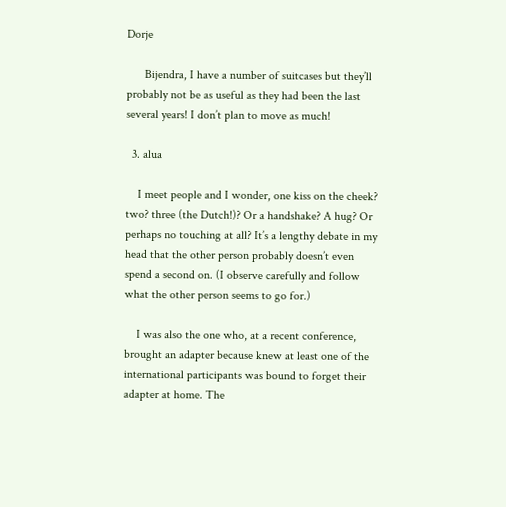Dorje

      Bijendra, I have a number of suitcases but they’ll probably not be as useful as they had been the last several years! I don’t plan to move as much!

  3. alua

    I meet people and I wonder, one kiss on the cheek? two? three (the Dutch!)? Or a handshake? A hug? Or perhaps no touching at all? It’s a lengthy debate in my head that the other person probably doesn’t even spend a second on. (I observe carefully and follow what the other person seems to go for.)

    I was also the one who, at a recent conference, brought an adapter because knew at least one of the international participants was bound to forget their adapter at home. The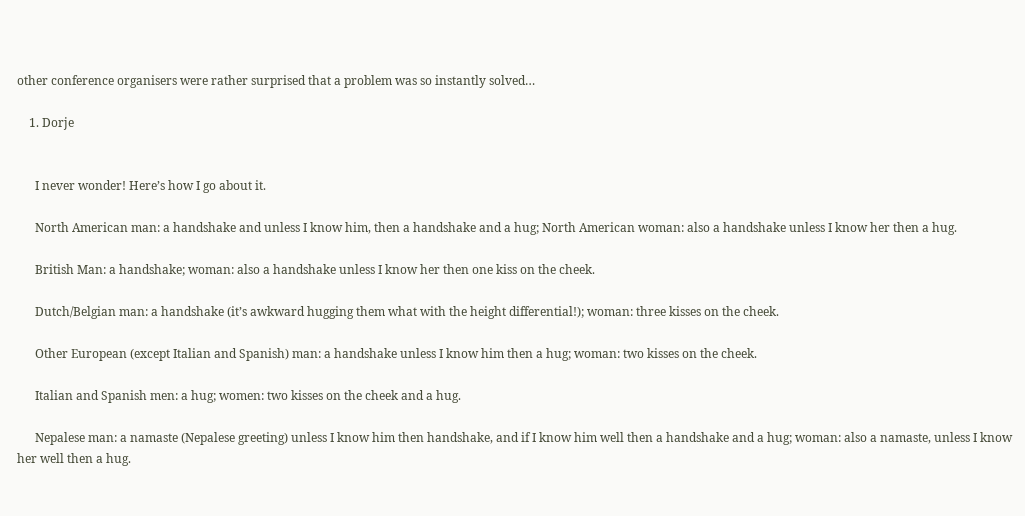other conference organisers were rather surprised that a problem was so instantly solved…

    1. Dorje


      I never wonder! Here’s how I go about it.

      North American man: a handshake and unless I know him, then a handshake and a hug; North American woman: also a handshake unless I know her then a hug.

      British Man: a handshake; woman: also a handshake unless I know her then one kiss on the cheek.

      Dutch/Belgian man: a handshake (it’s awkward hugging them what with the height differential!); woman: three kisses on the cheek.

      Other European (except Italian and Spanish) man: a handshake unless I know him then a hug; woman: two kisses on the cheek.

      Italian and Spanish men: a hug; women: two kisses on the cheek and a hug.

      Nepalese man: a namaste (Nepalese greeting) unless I know him then handshake, and if I know him well then a handshake and a hug; woman: also a namaste, unless I know her well then a hug.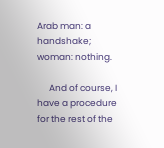Arab man: a handshake; woman: nothing.

      And of course, I have a procedure for the rest of the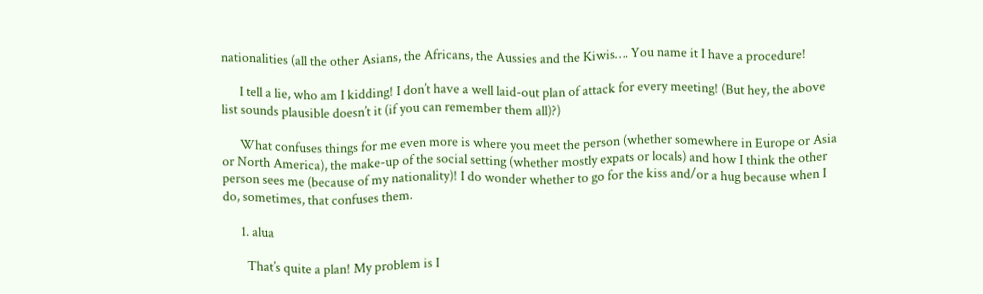nationalities (all the other Asians, the Africans, the Aussies and the Kiwis…. You name it I have a procedure!

      I tell a lie, who am I kidding! I don’t have a well laid-out plan of attack for every meeting! (But hey, the above list sounds plausible doesn’t it (if you can remember them all)?)

      What confuses things for me even more is where you meet the person (whether somewhere in Europe or Asia or North America), the make-up of the social setting (whether mostly expats or locals) and how I think the other person sees me (because of my nationality)! I do wonder whether to go for the kiss and/or a hug because when I do, sometimes, that confuses them.

      1. alua

        That’s quite a plan! My problem is I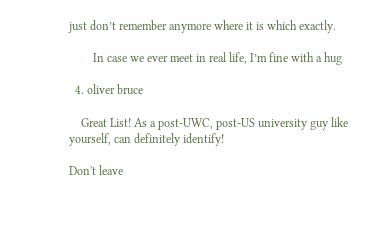just don’t remember anymore where it is which exactly.

        In case we ever meet in real life, I’m fine with a hug

  4. oliver bruce

    Great List! As a post-UWC, post-US university guy like yourself, can definitely identify!

Don't leave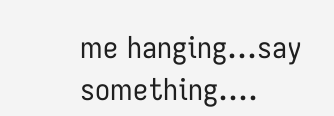me hanging...say something....